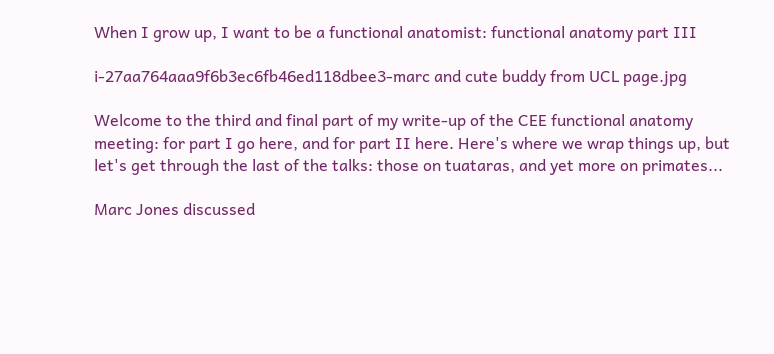When I grow up, I want to be a functional anatomist: functional anatomy part III

i-27aa764aaa9f6b3ec6fb46ed118dbee3-marc and cute buddy from UCL page.jpg

Welcome to the third and final part of my write-up of the CEE functional anatomy meeting: for part I go here, and for part II here. Here's where we wrap things up, but let's get through the last of the talks: those on tuataras, and yet more on primates...

Marc Jones discussed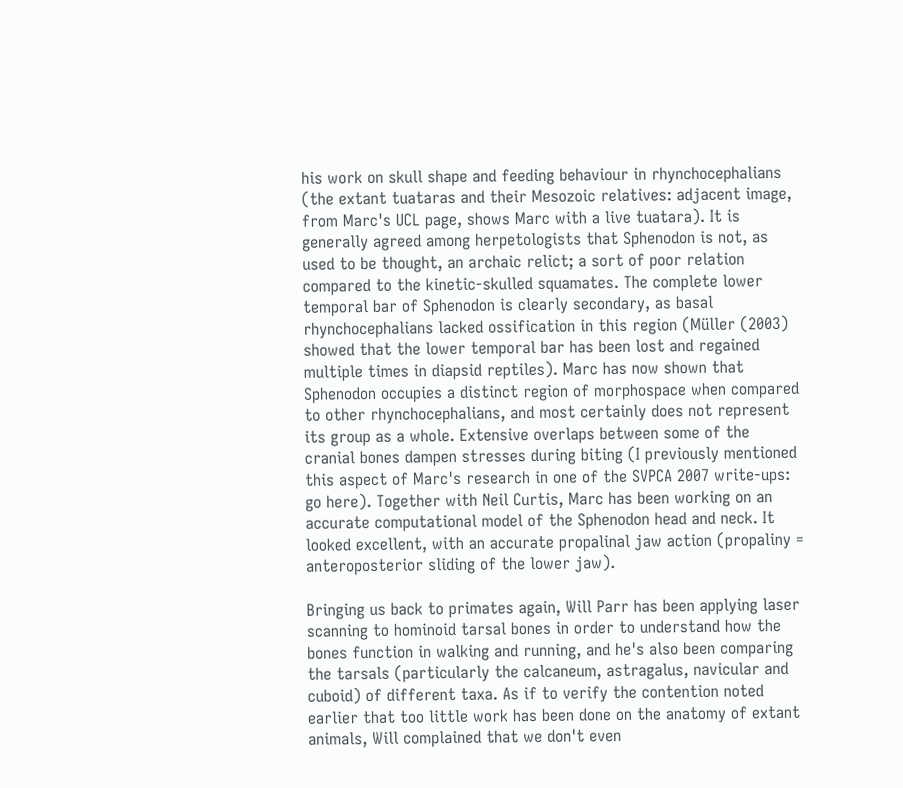his work on skull shape and feeding behaviour in rhynchocephalians (the extant tuataras and their Mesozoic relatives: adjacent image, from Marc's UCL page, shows Marc with a live tuatara). It is generally agreed among herpetologists that Sphenodon is not, as used to be thought, an archaic relict; a sort of poor relation compared to the kinetic-skulled squamates. The complete lower temporal bar of Sphenodon is clearly secondary, as basal rhynchocephalians lacked ossification in this region (Müller (2003) showed that the lower temporal bar has been lost and regained multiple times in diapsid reptiles). Marc has now shown that Sphenodon occupies a distinct region of morphospace when compared to other rhynchocephalians, and most certainly does not represent its group as a whole. Extensive overlaps between some of the cranial bones dampen stresses during biting (I previously mentioned this aspect of Marc's research in one of the SVPCA 2007 write-ups: go here). Together with Neil Curtis, Marc has been working on an accurate computational model of the Sphenodon head and neck. It looked excellent, with an accurate propalinal jaw action (propaliny = anteroposterior sliding of the lower jaw).

Bringing us back to primates again, Will Parr has been applying laser scanning to hominoid tarsal bones in order to understand how the bones function in walking and running, and he's also been comparing the tarsals (particularly the calcaneum, astragalus, navicular and cuboid) of different taxa. As if to verify the contention noted earlier that too little work has been done on the anatomy of extant animals, Will complained that we don't even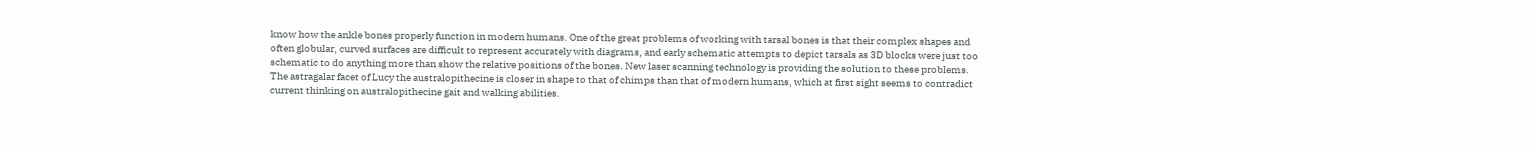know how the ankle bones properly function in modern humans. One of the great problems of working with tarsal bones is that their complex shapes and often globular, curved surfaces are difficult to represent accurately with diagrams, and early schematic attempts to depict tarsals as 3D blocks were just too schematic to do anything more than show the relative positions of the bones. New laser scanning technology is providing the solution to these problems. The astragalar facet of Lucy the australopithecine is closer in shape to that of chimps than that of modern humans, which at first sight seems to contradict current thinking on australopithecine gait and walking abilities.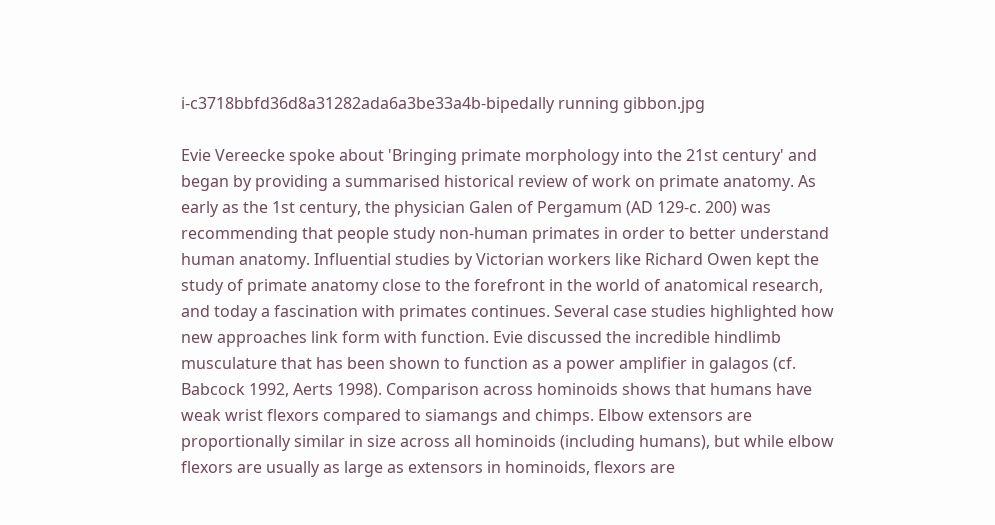i-c3718bbfd36d8a31282ada6a3be33a4b-bipedally running gibbon.jpg

Evie Vereecke spoke about 'Bringing primate morphology into the 21st century' and began by providing a summarised historical review of work on primate anatomy. As early as the 1st century, the physician Galen of Pergamum (AD 129-c. 200) was recommending that people study non-human primates in order to better understand human anatomy. Influential studies by Victorian workers like Richard Owen kept the study of primate anatomy close to the forefront in the world of anatomical research, and today a fascination with primates continues. Several case studies highlighted how new approaches link form with function. Evie discussed the incredible hindlimb musculature that has been shown to function as a power amplifier in galagos (cf. Babcock 1992, Aerts 1998). Comparison across hominoids shows that humans have weak wrist flexors compared to siamangs and chimps. Elbow extensors are proportionally similar in size across all hominoids (including humans), but while elbow flexors are usually as large as extensors in hominoids, flexors are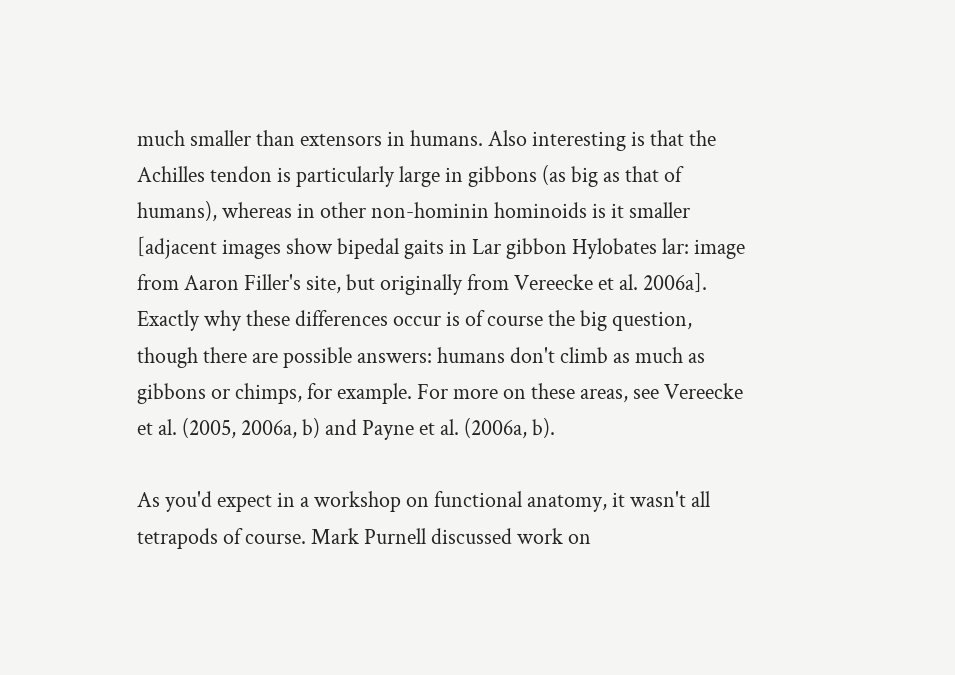much smaller than extensors in humans. Also interesting is that the Achilles tendon is particularly large in gibbons (as big as that of humans), whereas in other non-hominin hominoids is it smaller [adjacent images show bipedal gaits in Lar gibbon Hylobates lar: image from Aaron Filler's site, but originally from Vereecke et al. 2006a]. Exactly why these differences occur is of course the big question, though there are possible answers: humans don't climb as much as gibbons or chimps, for example. For more on these areas, see Vereecke et al. (2005, 2006a, b) and Payne et al. (2006a, b).

As you'd expect in a workshop on functional anatomy, it wasn't all tetrapods of course. Mark Purnell discussed work on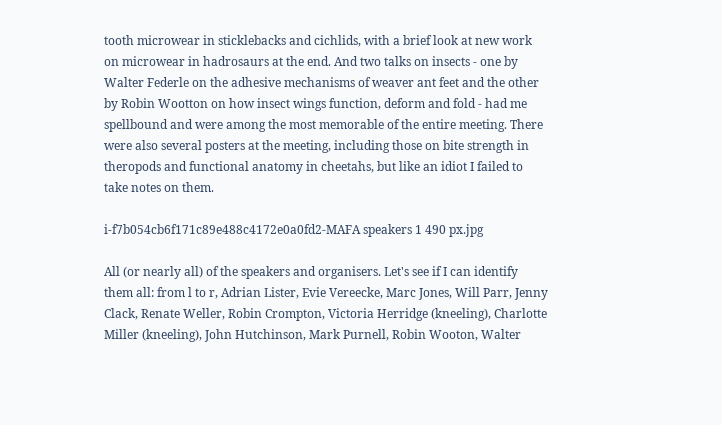tooth microwear in sticklebacks and cichlids, with a brief look at new work on microwear in hadrosaurs at the end. And two talks on insects - one by Walter Federle on the adhesive mechanisms of weaver ant feet and the other by Robin Wootton on how insect wings function, deform and fold - had me spellbound and were among the most memorable of the entire meeting. There were also several posters at the meeting, including those on bite strength in theropods and functional anatomy in cheetahs, but like an idiot I failed to take notes on them.

i-f7b054cb6f171c89e488c4172e0a0fd2-MAFA speakers 1 490 px.jpg

All (or nearly all) of the speakers and organisers. Let's see if I can identify them all: from l to r, Adrian Lister, Evie Vereecke, Marc Jones, Will Parr, Jenny Clack, Renate Weller, Robin Crompton, Victoria Herridge (kneeling), Charlotte Miller (kneeling), John Hutchinson, Mark Purnell, Robin Wooton, Walter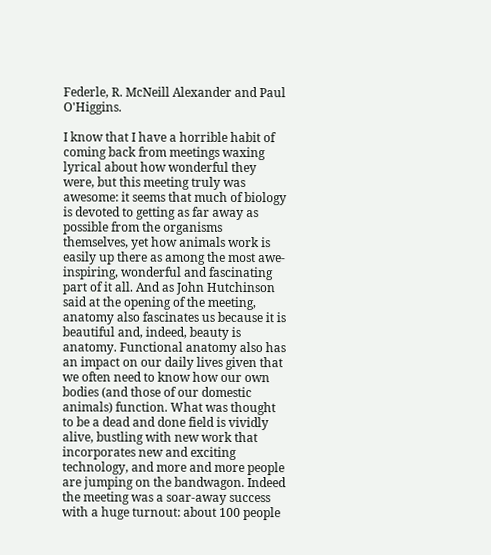Federle, R. McNeill Alexander and Paul O'Higgins.

I know that I have a horrible habit of coming back from meetings waxing lyrical about how wonderful they were, but this meeting truly was awesome: it seems that much of biology is devoted to getting as far away as possible from the organisms themselves, yet how animals work is easily up there as among the most awe-inspiring, wonderful and fascinating part of it all. And as John Hutchinson said at the opening of the meeting, anatomy also fascinates us because it is beautiful and, indeed, beauty is anatomy. Functional anatomy also has an impact on our daily lives given that we often need to know how our own bodies (and those of our domestic animals) function. What was thought to be a dead and done field is vividly alive, bustling with new work that incorporates new and exciting technology, and more and more people are jumping on the bandwagon. Indeed the meeting was a soar-away success with a huge turnout: about 100 people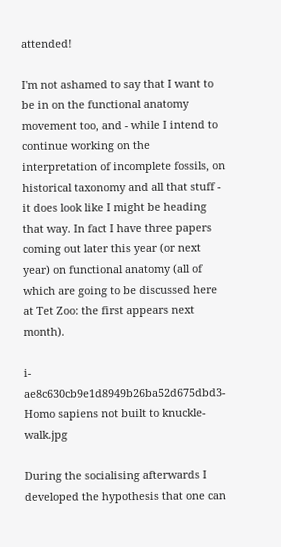attended!

I'm not ashamed to say that I want to be in on the functional anatomy movement too, and - while I intend to continue working on the interpretation of incomplete fossils, on historical taxonomy and all that stuff - it does look like I might be heading that way. In fact I have three papers coming out later this year (or next year) on functional anatomy (all of which are going to be discussed here at Tet Zoo: the first appears next month).

i-ae8c630cb9e1d8949b26ba52d675dbd3-Homo sapiens not built to knuckle-walk.jpg

During the socialising afterwards I developed the hypothesis that one can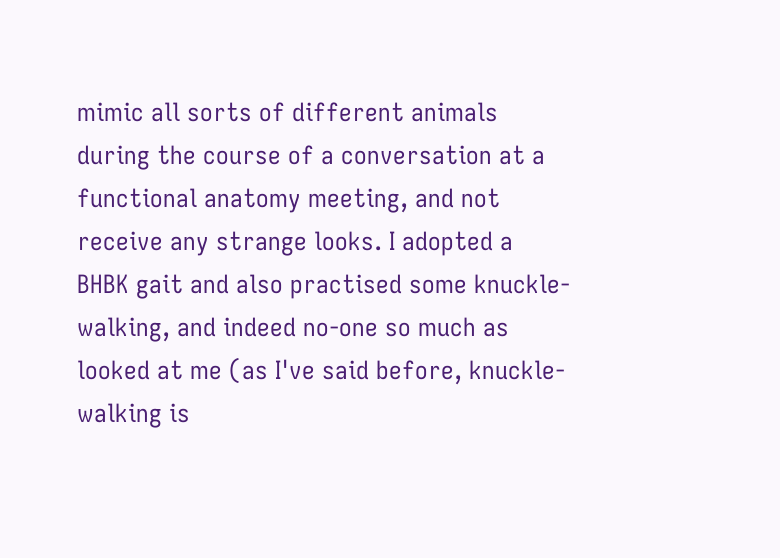mimic all sorts of different animals during the course of a conversation at a functional anatomy meeting, and not receive any strange looks. I adopted a BHBK gait and also practised some knuckle-walking, and indeed no-one so much as looked at me (as I've said before, knuckle-walking is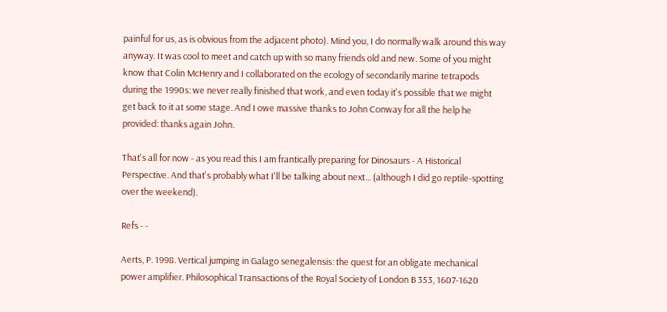painful for us, as is obvious from the adjacent photo). Mind you, I do normally walk around this way anyway. It was cool to meet and catch up with so many friends old and new. Some of you might know that Colin McHenry and I collaborated on the ecology of secondarily marine tetrapods during the 1990s: we never really finished that work, and even today it's possible that we might get back to it at some stage. And I owe massive thanks to John Conway for all the help he provided: thanks again John.

That's all for now - as you read this I am frantically preparing for Dinosaurs - A Historical Perspective. And that's probably what I'll be talking about next... (although I did go reptile-spotting over the weekend).

Refs - -

Aerts, P. 1998. Vertical jumping in Galago senegalensis: the quest for an obligate mechanical power amplifier. Philosophical Transactions of the Royal Society of London B 353, 1607-1620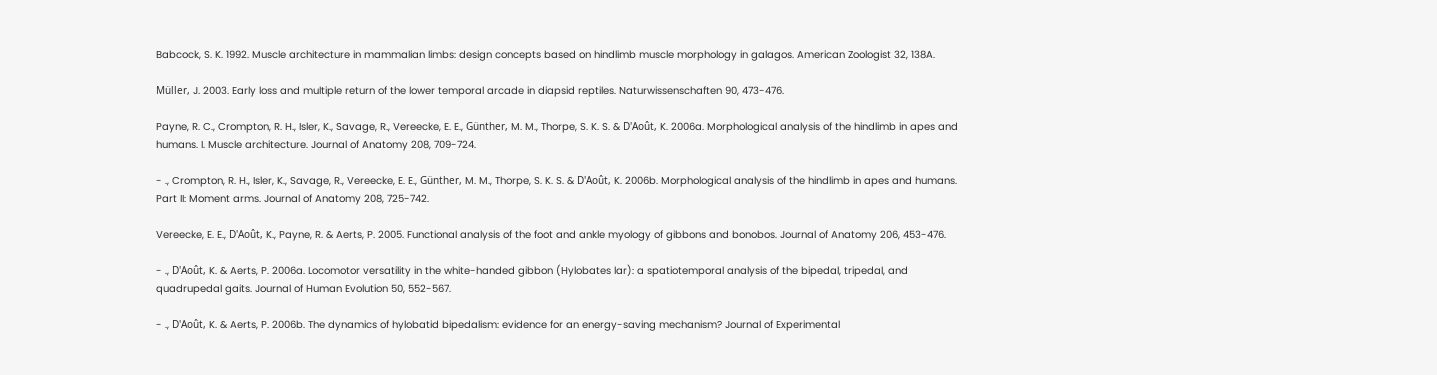Babcock, S. K. 1992. Muscle architecture in mammalian limbs: design concepts based on hindlimb muscle morphology in galagos. American Zoologist 32, 138A.

Müller, J. 2003. Early loss and multiple return of the lower temporal arcade in diapsid reptiles. Naturwissenschaften 90, 473-476.

Payne, R. C., Crompton, R. H., Isler, K., Savage, R., Vereecke, E. E., Günther, M. M., Thorpe, S. K. S. & D'Août, K. 2006a. Morphological analysis of the hindlimb in apes and humans. I. Muscle architecture. Journal of Anatomy 208, 709-724.

- ., Crompton, R. H., Isler, K., Savage, R., Vereecke, E. E., Günther, M. M., Thorpe, S. K. S. & D'Août, K. 2006b. Morphological analysis of the hindlimb in apes and humans. Part II: Moment arms. Journal of Anatomy 208, 725-742.

Vereecke, E. E., D'Août, K., Payne, R. & Aerts, P. 2005. Functional analysis of the foot and ankle myology of gibbons and bonobos. Journal of Anatomy 206, 453-476.

- ., D'Août, K. & Aerts, P. 2006a. Locomotor versatility in the white-handed gibbon (Hylobates lar): a spatiotemporal analysis of the bipedal, tripedal, and quadrupedal gaits. Journal of Human Evolution 50, 552-567.

- ., D'Août, K. & Aerts, P. 2006b. The dynamics of hylobatid bipedalism: evidence for an energy-saving mechanism? Journal of Experimental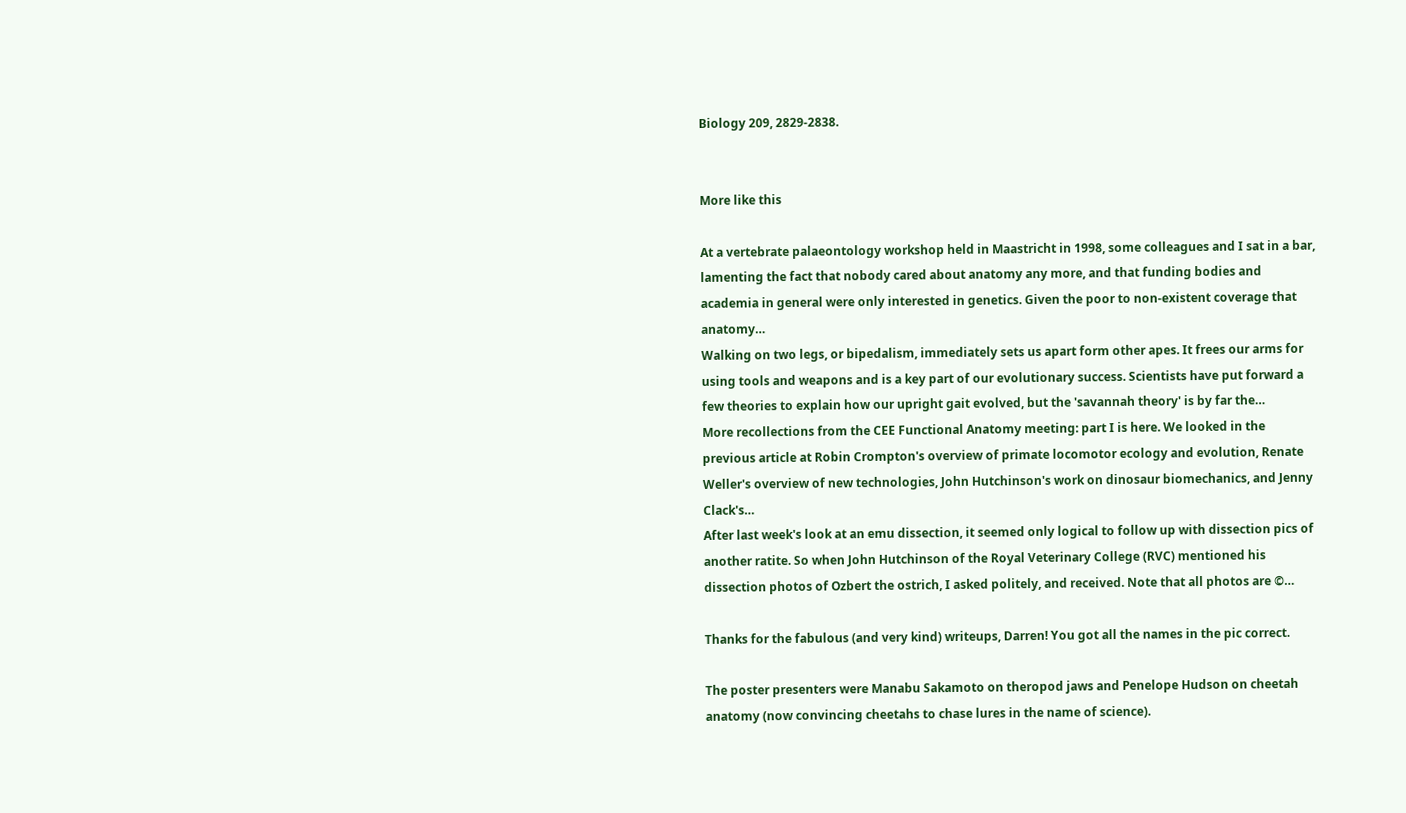Biology 209, 2829-2838.


More like this

At a vertebrate palaeontology workshop held in Maastricht in 1998, some colleagues and I sat in a bar, lamenting the fact that nobody cared about anatomy any more, and that funding bodies and academia in general were only interested in genetics. Given the poor to non-existent coverage that anatomy…
Walking on two legs, or bipedalism, immediately sets us apart form other apes. It frees our arms for using tools and weapons and is a key part of our evolutionary success. Scientists have put forward a few theories to explain how our upright gait evolved, but the 'savannah theory' is by far the…
More recollections from the CEE Functional Anatomy meeting: part I is here. We looked in the previous article at Robin Crompton's overview of primate locomotor ecology and evolution, Renate Weller's overview of new technologies, John Hutchinson's work on dinosaur biomechanics, and Jenny Clack's…
After last week's look at an emu dissection, it seemed only logical to follow up with dissection pics of another ratite. So when John Hutchinson of the Royal Veterinary College (RVC) mentioned his dissection photos of Ozbert the ostrich, I asked politely, and received. Note that all photos are ©…

Thanks for the fabulous (and very kind) writeups, Darren! You got all the names in the pic correct.

The poster presenters were Manabu Sakamoto on theropod jaws and Penelope Hudson on cheetah anatomy (now convincing cheetahs to chase lures in the name of science).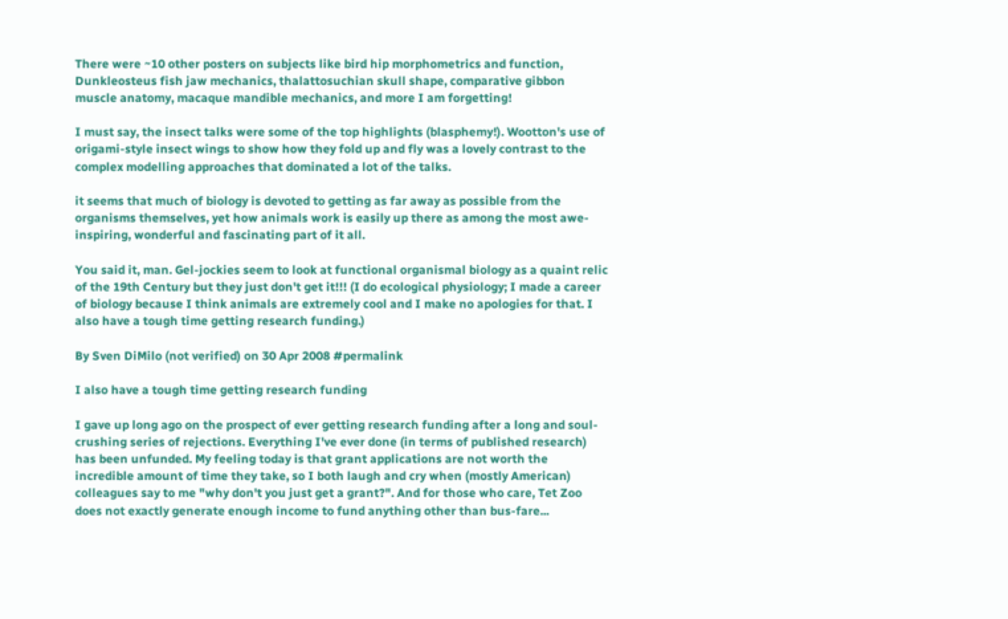There were ~10 other posters on subjects like bird hip morphometrics and function, Dunkleosteus fish jaw mechanics, thalattosuchian skull shape, comparative gibbon muscle anatomy, macaque mandible mechanics, and more I am forgetting!

I must say, the insect talks were some of the top highlights (blasphemy!). Wootton's use of origami-style insect wings to show how they fold up and fly was a lovely contrast to the complex modelling approaches that dominated a lot of the talks.

it seems that much of biology is devoted to getting as far away as possible from the organisms themselves, yet how animals work is easily up there as among the most awe-inspiring, wonderful and fascinating part of it all.

You said it, man. Gel-jockies seem to look at functional organismal biology as a quaint relic of the 19th Century but they just don't get it!!! (I do ecological physiology; I made a career of biology because I think animals are extremely cool and I make no apologies for that. I also have a tough time getting research funding.)

By Sven DiMilo (not verified) on 30 Apr 2008 #permalink

I also have a tough time getting research funding

I gave up long ago on the prospect of ever getting research funding after a long and soul-crushing series of rejections. Everything I've ever done (in terms of published research) has been unfunded. My feeling today is that grant applications are not worth the incredible amount of time they take, so I both laugh and cry when (mostly American) colleagues say to me "why don't you just get a grant?". And for those who care, Tet Zoo does not exactly generate enough income to fund anything other than bus-fare...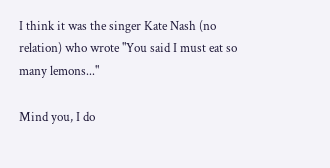I think it was the singer Kate Nash (no relation) who wrote "You said I must eat so many lemons..."

Mind you, I do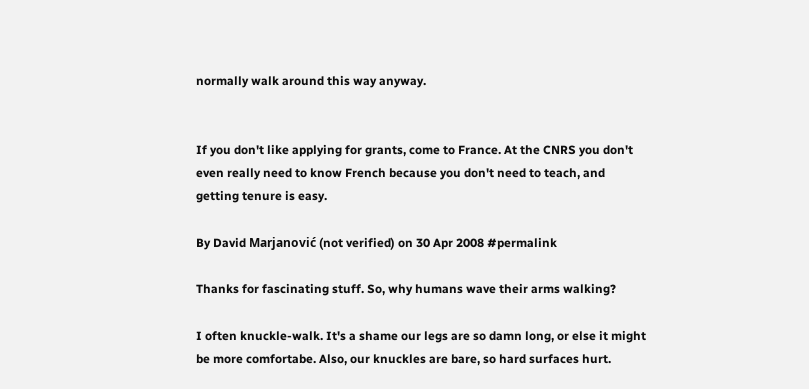normally walk around this way anyway.


If you don't like applying for grants, come to France. At the CNRS you don't even really need to know French because you don't need to teach, and getting tenure is easy.

By David Marjanović (not verified) on 30 Apr 2008 #permalink

Thanks for fascinating stuff. So, why humans wave their arms walking?

I often knuckle-walk. It's a shame our legs are so damn long, or else it might be more comfortabe. Also, our knuckles are bare, so hard surfaces hurt.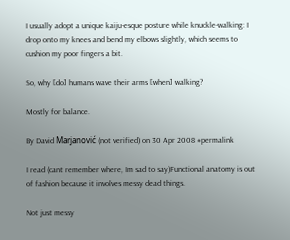I usually adopt a unique kaiju-esque posture while knuckle-walking: I drop onto my knees and bend my elbows slightly, which seems to cushion my poor fingers a bit.

So, why [do] humans wave their arms [when] walking?

Mostly for balance.

By David Marjanović (not verified) on 30 Apr 2008 #permalink

I read (cant remember where, Im sad to say)Functional anatomy is out of fashion because it involves messy dead things.

Not just messy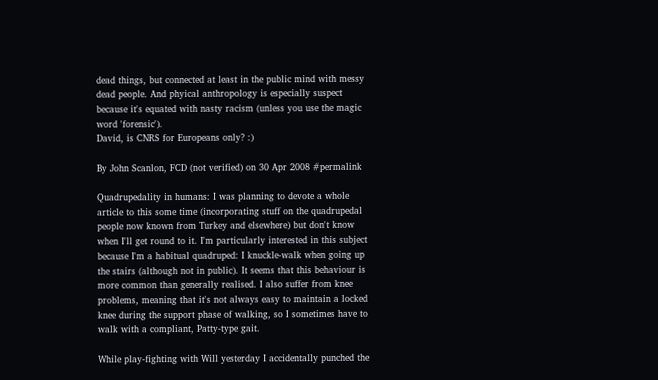dead things, but connected at least in the public mind with messy dead people. And phyical anthropology is especially suspect because it's equated with nasty racism (unless you use the magic word 'forensic').
David, is CNRS for Europeans only? :)

By John Scanlon, FCD (not verified) on 30 Apr 2008 #permalink

Quadrupedality in humans: I was planning to devote a whole article to this some time (incorporating stuff on the quadrupedal people now known from Turkey and elsewhere) but don't know when I'll get round to it. I'm particularly interested in this subject because I'm a habitual quadruped: I knuckle-walk when going up the stairs (although not in public). It seems that this behaviour is more common than generally realised. I also suffer from knee problems, meaning that it's not always easy to maintain a locked knee during the support phase of walking, so I sometimes have to walk with a compliant, Patty-type gait.

While play-fighting with Will yesterday I accidentally punched the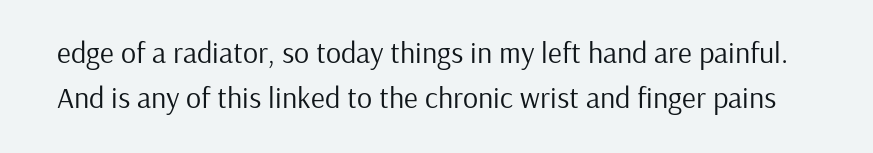edge of a radiator, so today things in my left hand are painful. And is any of this linked to the chronic wrist and finger pains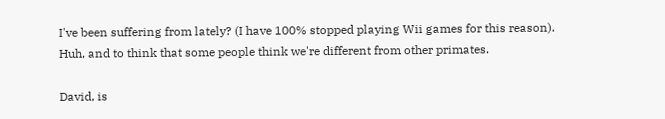I've been suffering from lately? (I have 100% stopped playing Wii games for this reason). Huh, and to think that some people think we're different from other primates.

David, is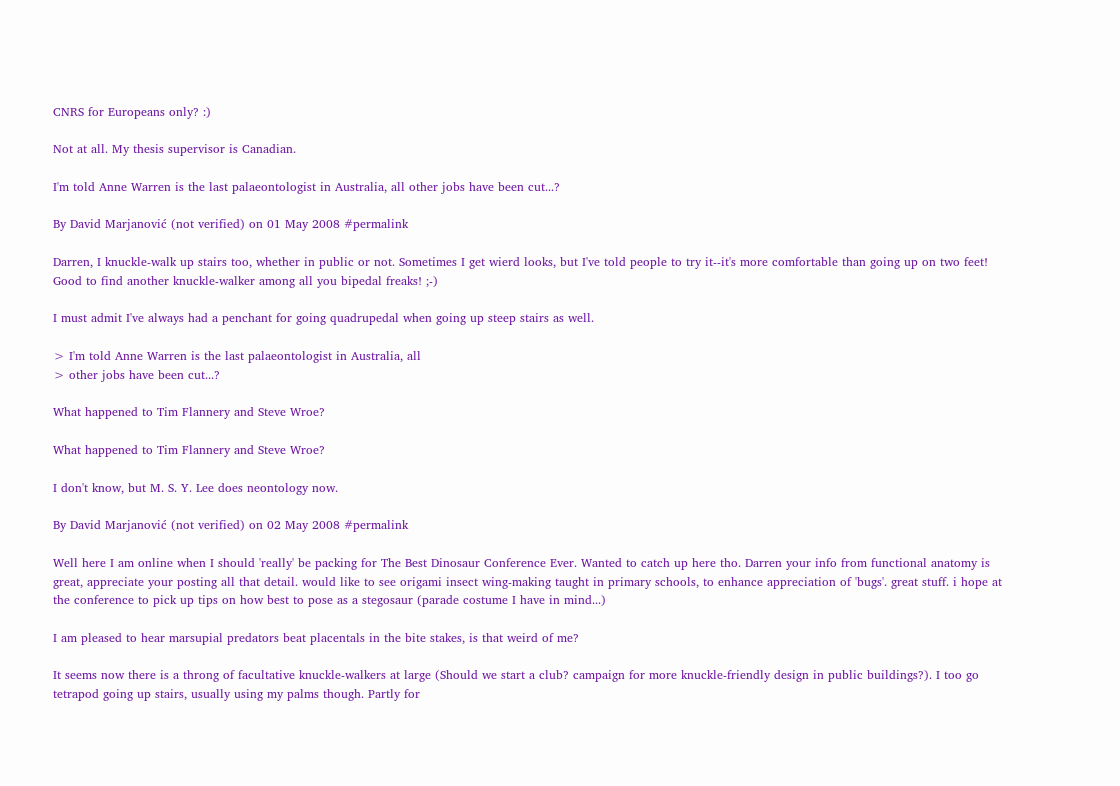CNRS for Europeans only? :)

Not at all. My thesis supervisor is Canadian.

I'm told Anne Warren is the last palaeontologist in Australia, all other jobs have been cut...?

By David Marjanović (not verified) on 01 May 2008 #permalink

Darren, I knuckle-walk up stairs too, whether in public or not. Sometimes I get wierd looks, but I've told people to try it--it's more comfortable than going up on two feet! Good to find another knuckle-walker among all you bipedal freaks! ;-)

I must admit I've always had a penchant for going quadrupedal when going up steep stairs as well.

> I'm told Anne Warren is the last palaeontologist in Australia, all
> other jobs have been cut...?

What happened to Tim Flannery and Steve Wroe?

What happened to Tim Flannery and Steve Wroe?

I don't know, but M. S. Y. Lee does neontology now.

By David Marjanović (not verified) on 02 May 2008 #permalink

Well here I am online when I should 'really' be packing for The Best Dinosaur Conference Ever. Wanted to catch up here tho. Darren your info from functional anatomy is great, appreciate your posting all that detail. would like to see origami insect wing-making taught in primary schools, to enhance appreciation of 'bugs'. great stuff. i hope at the conference to pick up tips on how best to pose as a stegosaur (parade costume I have in mind...)

I am pleased to hear marsupial predators beat placentals in the bite stakes, is that weird of me?

It seems now there is a throng of facultative knuckle-walkers at large (Should we start a club? campaign for more knuckle-friendly design in public buildings?). I too go tetrapod going up stairs, usually using my palms though. Partly for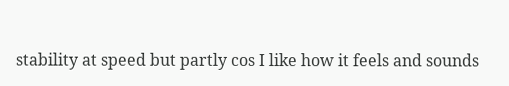stability at speed but partly cos I like how it feels and sounds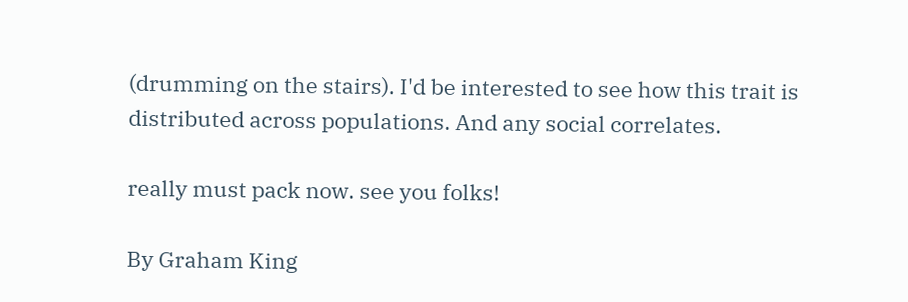(drumming on the stairs). I'd be interested to see how this trait is distributed across populations. And any social correlates.

really must pack now. see you folks!

By Graham King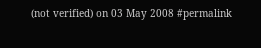(not verified) on 03 May 2008 #permalink